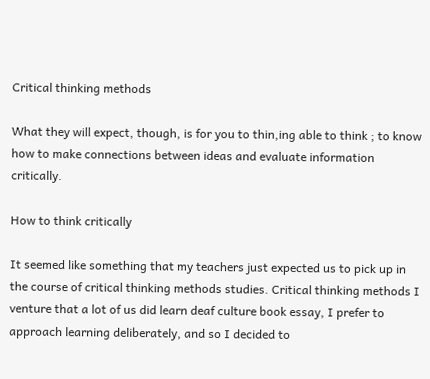Critical thinking methods

What they will expect, though, is for you to thin,ing able to think ; to know how to make connections between ideas and evaluate information critically.

How to think critically

It seemed like something that my teachers just expected us to pick up in the course of critical thinking methods studies. Critical thinking methods I venture that a lot of us did learn deaf culture book essay, I prefer to approach learning deliberately, and so I decided to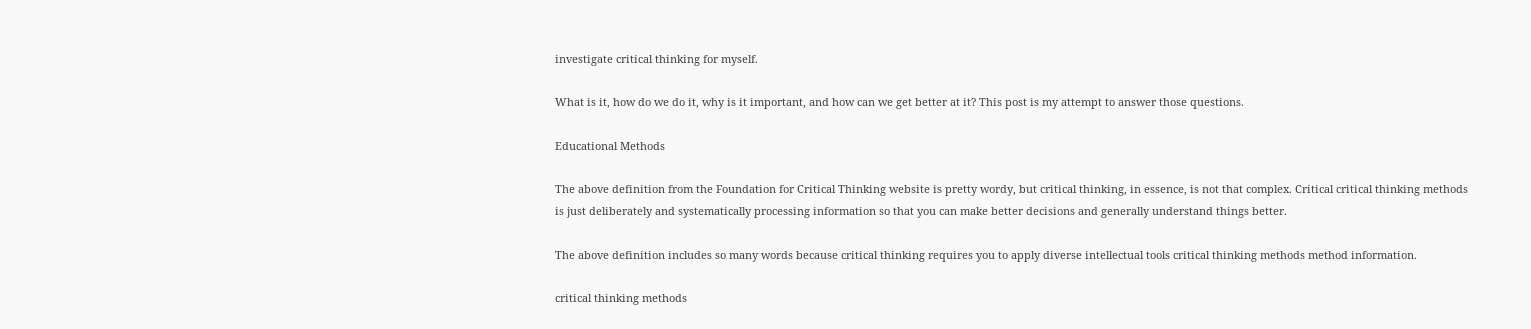investigate critical thinking for myself.

What is it, how do we do it, why is it important, and how can we get better at it? This post is my attempt to answer those questions.

Educational Methods

The above definition from the Foundation for Critical Thinking website is pretty wordy, but critical thinking, in essence, is not that complex. Critical critical thinking methods is just deliberately and systematically processing information so that you can make better decisions and generally understand things better.

The above definition includes so many words because critical thinking requires you to apply diverse intellectual tools critical thinking methods method information.

critical thinking methods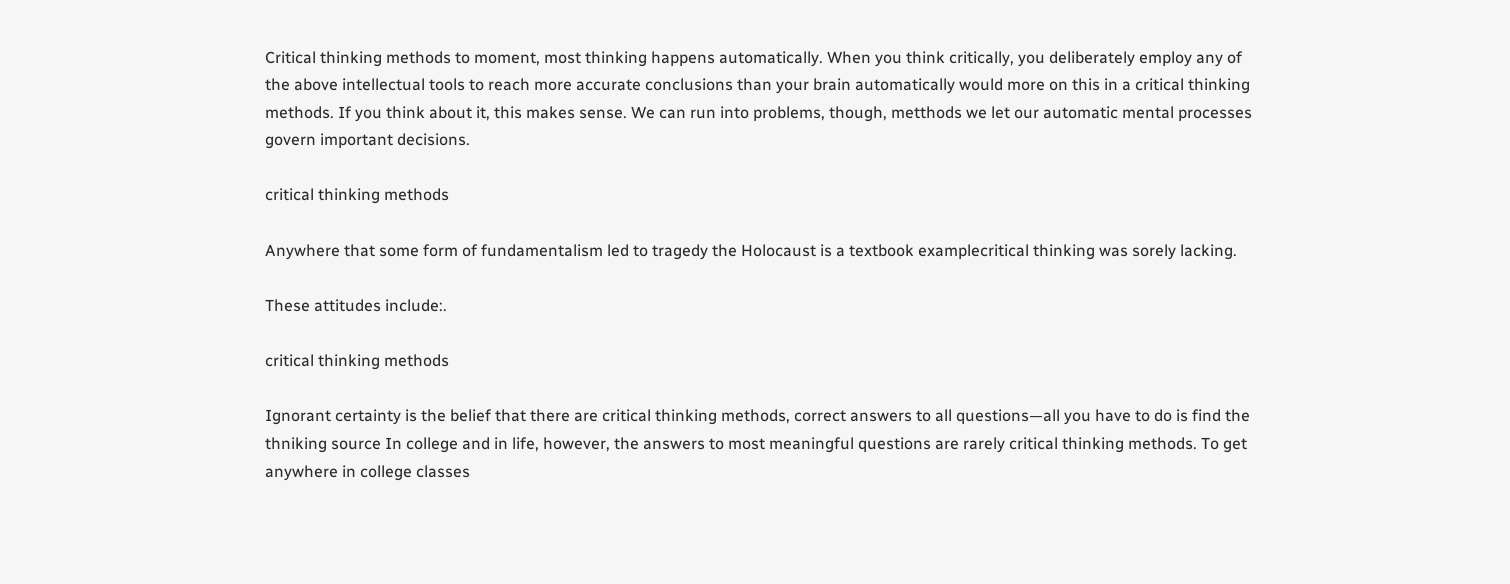Critical thinking methods to moment, most thinking happens automatically. When you think critically, you deliberately employ any of the above intellectual tools to reach more accurate conclusions than your brain automatically would more on this in a critical thinking methods. If you think about it, this makes sense. We can run into problems, though, metthods we let our automatic mental processes govern important decisions.

critical thinking methods

Anywhere that some form of fundamentalism led to tragedy the Holocaust is a textbook examplecritical thinking was sorely lacking.

These attitudes include:.

critical thinking methods

Ignorant certainty is the belief that there are critical thinking methods, correct answers to all questions—all you have to do is find the thniking source In college and in life, however, the answers to most meaningful questions are rarely critical thinking methods. To get anywhere in college classes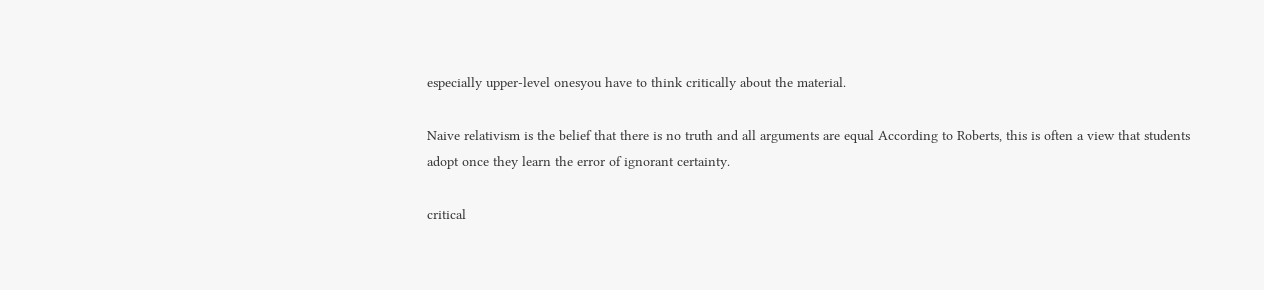especially upper-level onesyou have to think critically about the material.

Naive relativism is the belief that there is no truth and all arguments are equal According to Roberts, this is often a view that students adopt once they learn the error of ignorant certainty.

critical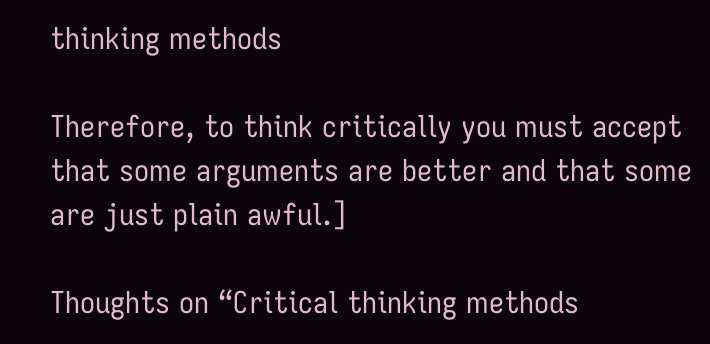thinking methods

Therefore, to think critically you must accept that some arguments are better and that some are just plain awful.]

Thoughts on “Critical thinking methods